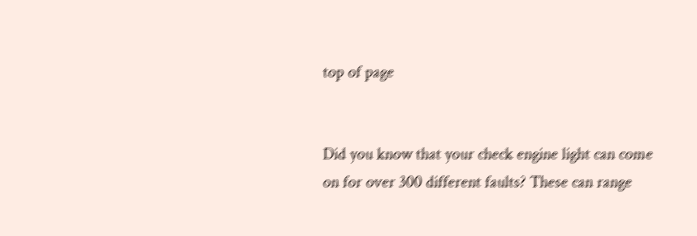top of page


Did you know that your check engine light can come on for over 300 different faults? These can range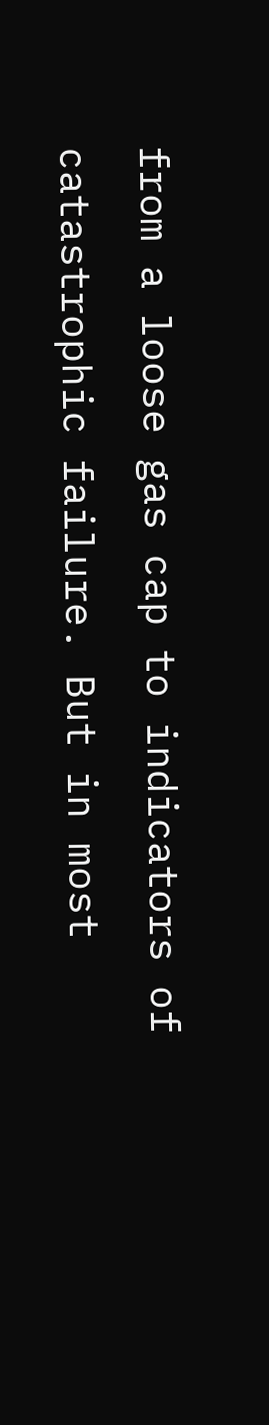from a loose gas cap to indicators of catastrophic failure. But in most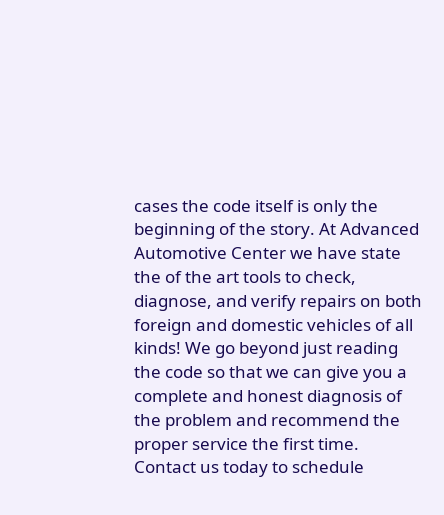cases the code itself is only the beginning of the story. At Advanced Automotive Center we have state the of the art tools to check, diagnose, and verify repairs on both foreign and domestic vehicles of all kinds! We go beyond just reading the code so that we can give you a complete and honest diagnosis of the problem and recommend the proper service the first time. Contact us today to schedule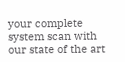your complete system scan with our state of the art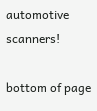automotive scanners!

bottom of page